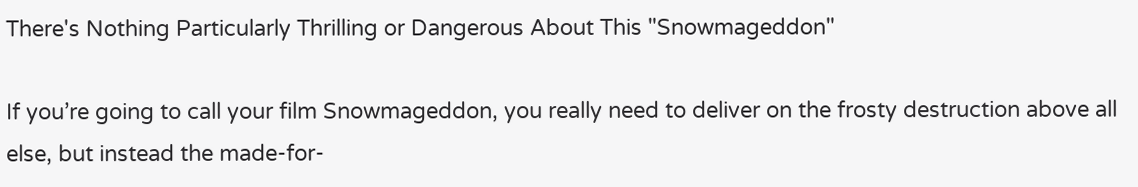There's Nothing Particularly Thrilling or Dangerous About This "Snowmageddon"

If you’re going to call your film Snowmageddon, you really need to deliver on the frosty destruction above all else, but instead the made-for-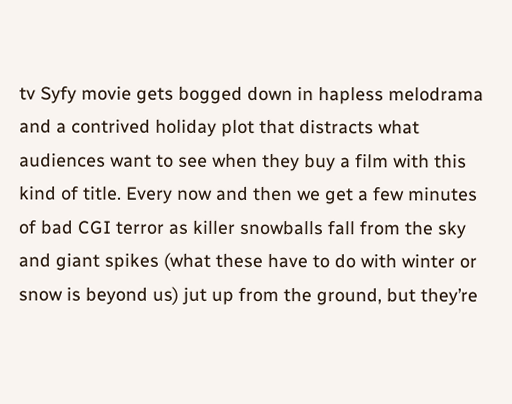tv Syfy movie gets bogged down in hapless melodrama and a contrived holiday plot that distracts what audiences want to see when they buy a film with this kind of title. Every now and then we get a few minutes of bad CGI terror as killer snowballs fall from the sky and giant spikes (what these have to do with winter or snow is beyond us) jut up from the ground, but they’re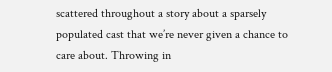scattered throughout a story about a sparsely populated cast that we’re never given a chance to care about. Throwing in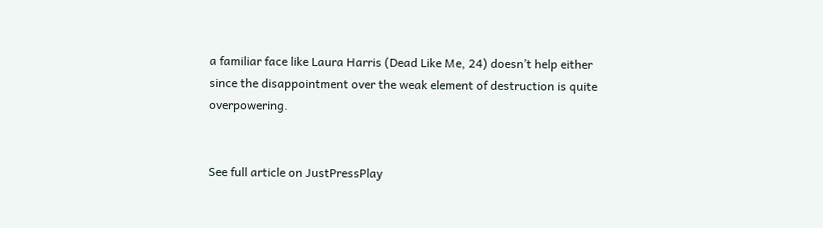a familiar face like Laura Harris (Dead Like Me, 24) doesn’t help either since the disappointment over the weak element of destruction is quite overpowering.


See full article on JustPressPlay